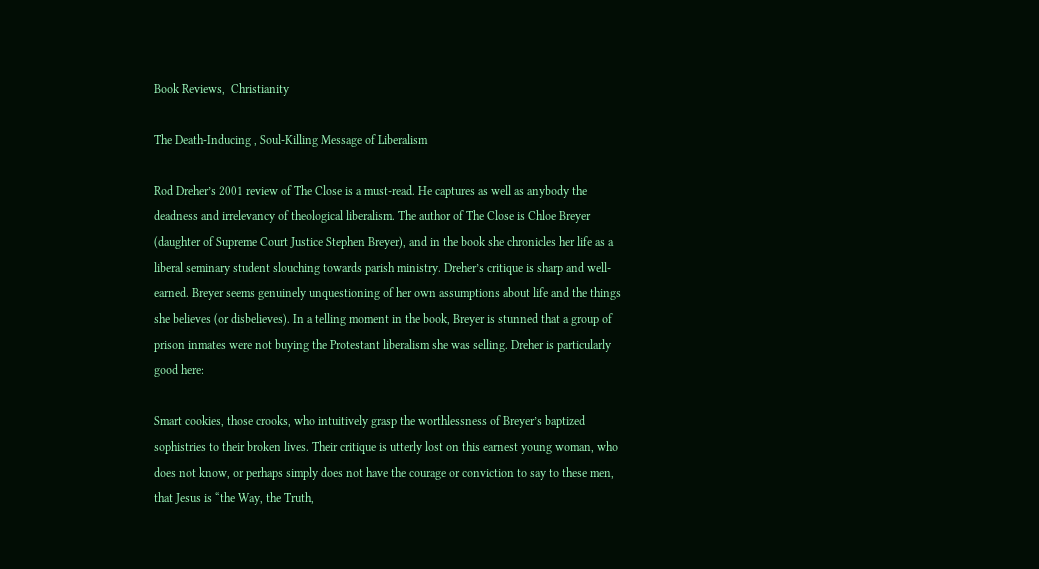Book Reviews,  Christianity

The Death-Inducing , Soul-Killing Message of Liberalism

Rod Dreher’s 2001 review of The Close is a must-read. He captures as well as anybody the deadness and irrelevancy of theological liberalism. The author of The Close is Chloe Breyer (daughter of Supreme Court Justice Stephen Breyer), and in the book she chronicles her life as a liberal seminary student slouching towards parish ministry. Dreher’s critique is sharp and well-earned. Breyer seems genuinely unquestioning of her own assumptions about life and the things she believes (or disbelieves). In a telling moment in the book, Breyer is stunned that a group of prison inmates were not buying the Protestant liberalism she was selling. Dreher is particularly good here:

Smart cookies, those crooks, who intuitively grasp the worthlessness of Breyer’s baptized sophistries to their broken lives. Their critique is utterly lost on this earnest young woman, who does not know, or perhaps simply does not have the courage or conviction to say to these men, that Jesus is “the Way, the Truth,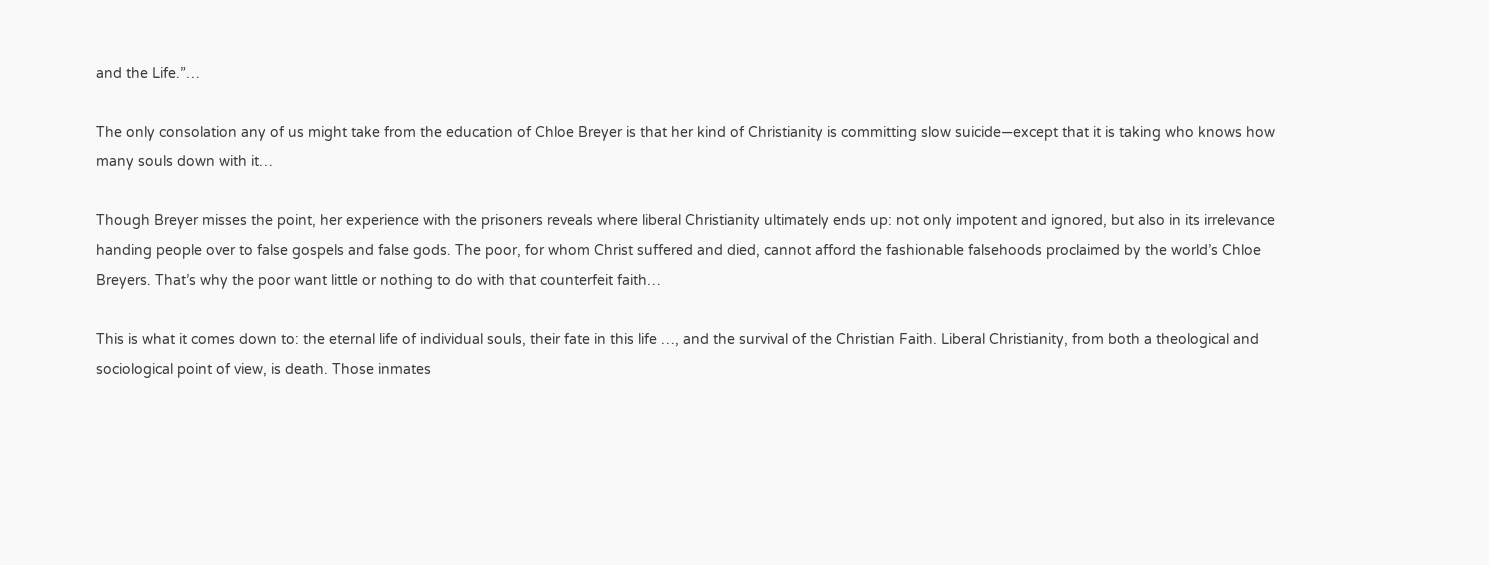and the Life.”…

The only consolation any of us might take from the education of Chloe Breyer is that her kind of Christianity is committing slow suicide—except that it is taking who knows how many souls down with it…

Though Breyer misses the point, her experience with the prisoners reveals where liberal Christianity ultimately ends up: not only impotent and ignored, but also in its irrelevance handing people over to false gospels and false gods. The poor, for whom Christ suffered and died, cannot afford the fashionable falsehoods proclaimed by the world’s Chloe Breyers. That’s why the poor want little or nothing to do with that counterfeit faith…

This is what it comes down to: the eternal life of individual souls, their fate in this life …, and the survival of the Christian Faith. Liberal Christianity, from both a theological and sociological point of view, is death. Those inmates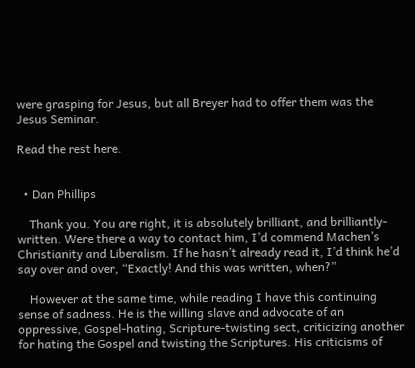were grasping for Jesus, but all Breyer had to offer them was the Jesus Seminar.

Read the rest here.


  • Dan Phillips

    Thank you. You are right, it is absolutely brilliant, and brilliantly-written. Were there a way to contact him, I’d commend Machen’s Christianity and Liberalism. If he hasn’t already read it, I’d think he’d say over and over, “Exactly! And this was written, when?”

    However at the same time, while reading I have this continuing sense of sadness. He is the willing slave and advocate of an oppressive, Gospel-hating, Scripture-twisting sect, criticizing another for hating the Gospel and twisting the Scriptures. His criticisms of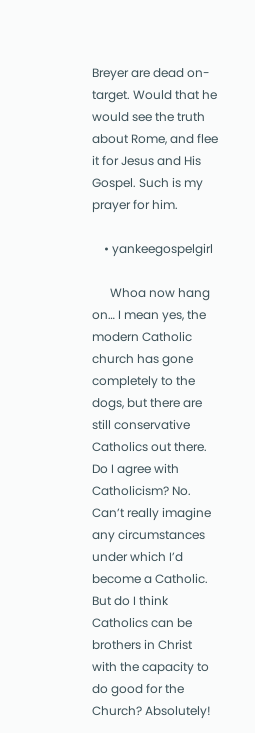Breyer are dead on-target. Would that he would see the truth about Rome, and flee it for Jesus and His Gospel. Such is my prayer for him.

    • yankeegospelgirl

      Whoa now hang on… I mean yes, the modern Catholic church has gone completely to the dogs, but there are still conservative Catholics out there.  Do I agree with Catholicism? No. Can’t really imagine any circumstances under which I’d become a Catholic. But do I think Catholics can be brothers in Christ with the capacity to do good for the Church? Absolutely!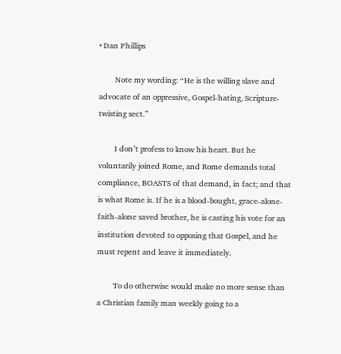• Dan Phillips

        Note my wording: “He is the willing slave and advocate of an oppressive, Gospel-hating, Scripture-twisting sect.”

        I don’t profess to know his heart. But he voluntarily joined Rome, and Rome demands total compliance, BOASTS of that demand, in fact; and that is what Rome is. If he is a blood-bought, grace-alone-faith-alone saved brother, he is casting his vote for an institution devoted to opposing that Gospel, and he must repent and leave it immediately.

        To do otherwise would make no more sense than a Christian family man weekly going to a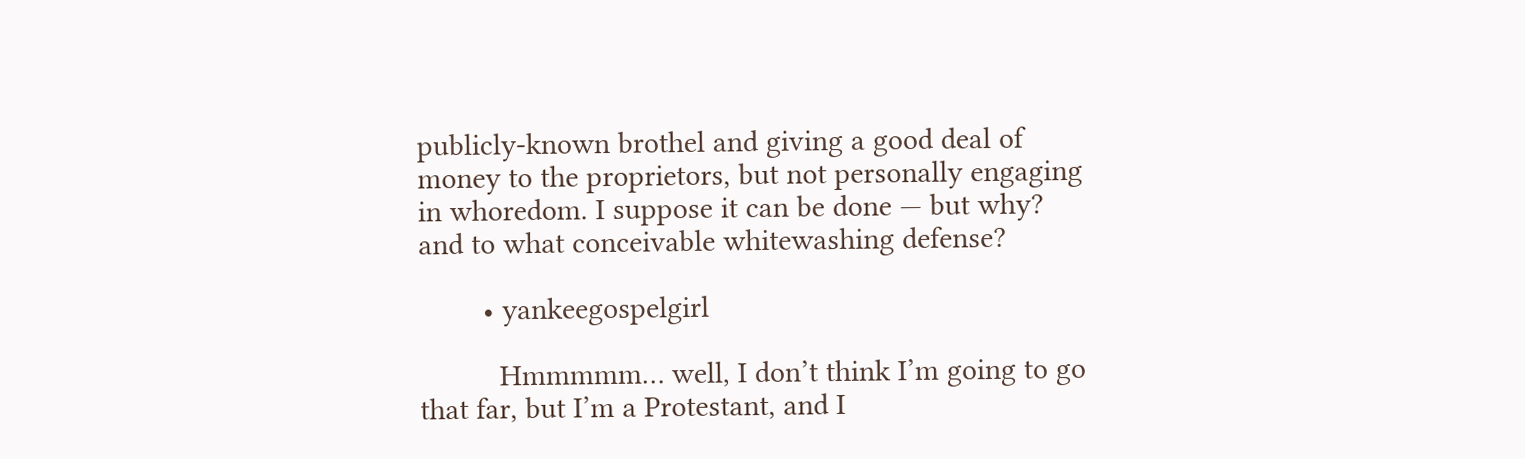publicly-known brothel and giving a good deal of money to the proprietors, but not personally engaging in whoredom. I suppose it can be done — but why? and to what conceivable whitewashing defense?

        • yankeegospelgirl

          Hmmmmm… well, I don’t think I’m going to go that far, but I’m a Protestant, and I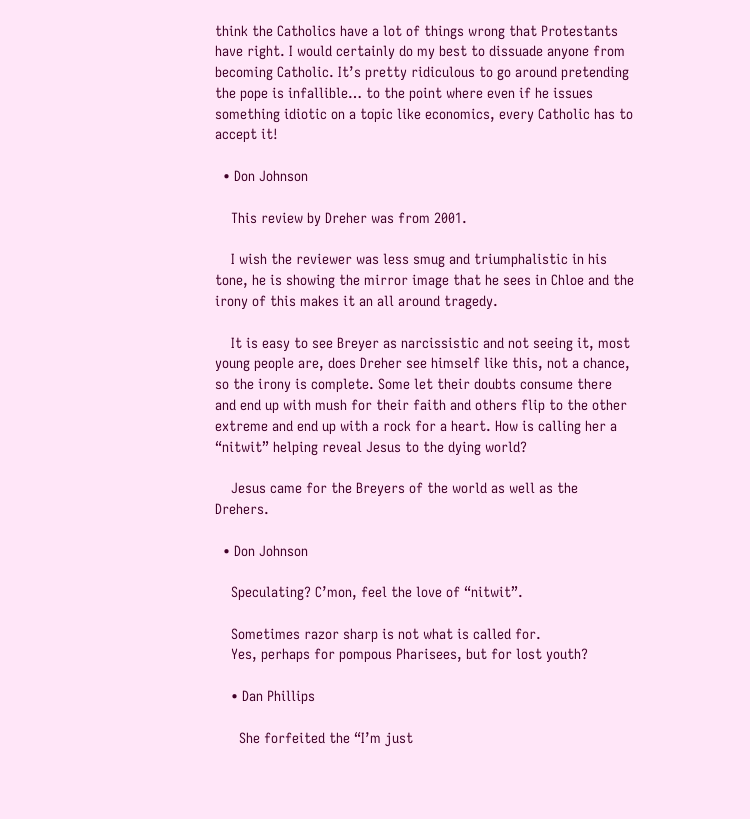think the Catholics have a lot of things wrong that Protestants have right. I would certainly do my best to dissuade anyone from becoming Catholic. It’s pretty ridiculous to go around pretending the pope is infallible… to the point where even if he issues something idiotic on a topic like economics, every Catholic has to accept it!

  • Don Johnson

    This review by Dreher was from 2001.

    I wish the reviewer was less smug and triumphalistic in his tone, he is showing the mirror image that he sees in Chloe and the irony of this makes it an all around tragedy.

    It is easy to see Breyer as narcissistic and not seeing it, most young people are, does Dreher see himself like this, not a chance, so the irony is complete. Some let their doubts consume there and end up with mush for their faith and others flip to the other extreme and end up with a rock for a heart. How is calling her a “nitwit” helping reveal Jesus to the dying world?

    Jesus came for the Breyers of the world as well as the Drehers.

  • Don Johnson

    Speculating? C’mon, feel the love of “nitwit”.

    Sometimes razor sharp is not what is called for.
    Yes, perhaps for pompous Pharisees, but for lost youth?

    • Dan Phillips

      She forfeited the “I’m just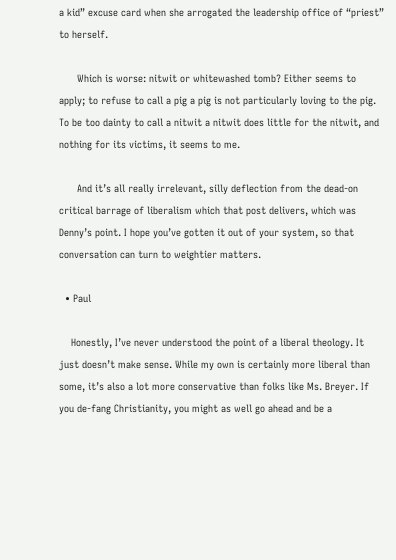a kid” excuse card when she arrogated the leadership office of “priest” to herself.

      Which is worse: nitwit or whitewashed tomb? Either seems to apply; to refuse to call a pig a pig is not particularly loving to the pig. To be too dainty to call a nitwit a nitwit does little for the nitwit, and nothing for its victims, it seems to me.

      And it’s all really irrelevant, silly deflection from the dead-on critical barrage of liberalism which that post delivers, which was Denny’s point. I hope you’ve gotten it out of your system, so that conversation can turn to weightier matters.

  • Paul

    Honestly, I’ve never understood the point of a liberal theology. It just doesn’t make sense. While my own is certainly more liberal than some, it’s also a lot more conservative than folks like Ms. Breyer. If you de-fang Christianity, you might as well go ahead and be a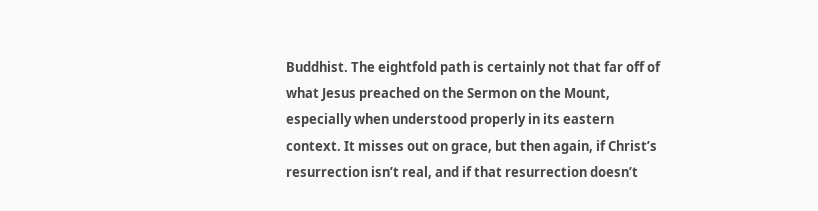Buddhist. The eightfold path is certainly not that far off of what Jesus preached on the Sermon on the Mount, especially when understood properly in its eastern context. It misses out on grace, but then again, if Christ’s resurrection isn’t real, and if that resurrection doesn’t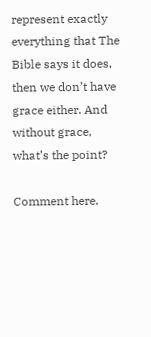represent exactly everything that The Bible says it does, then we don’t have grace either. And without grace, what’s the point?

Comment here.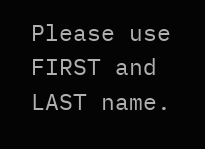Please use FIRST and LAST name.